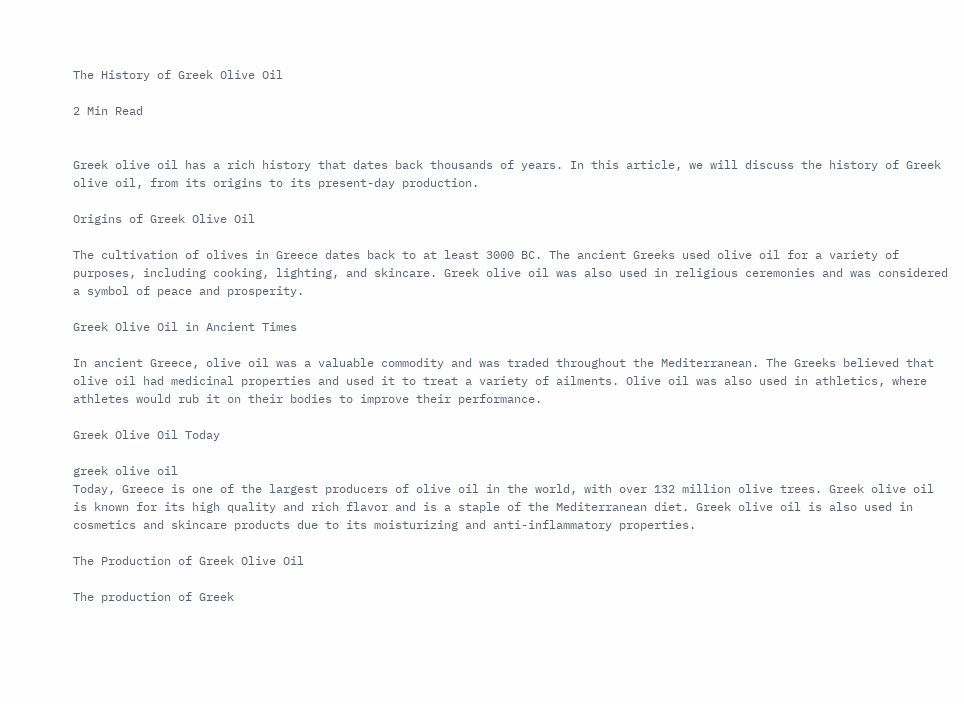The History of Greek Olive Oil

2 Min Read


Greek olive oil has a rich history that dates back thousands of years. In this article, we will discuss the history of Greek olive oil, from its origins to its present-day production.

Origins of Greek Olive Oil

The cultivation of olives in Greece dates back to at least 3000 BC. The ancient Greeks used olive oil for a variety of purposes, including cooking, lighting, and skincare. Greek olive oil was also used in religious ceremonies and was considered a symbol of peace and prosperity.

Greek Olive Oil in Ancient Times

In ancient Greece, olive oil was a valuable commodity and was traded throughout the Mediterranean. The Greeks believed that olive oil had medicinal properties and used it to treat a variety of ailments. Olive oil was also used in athletics, where athletes would rub it on their bodies to improve their performance.

Greek Olive Oil Today

greek olive oil
Today, Greece is one of the largest producers of olive oil in the world, with over 132 million olive trees. Greek olive oil is known for its high quality and rich flavor and is a staple of the Mediterranean diet. Greek olive oil is also used in cosmetics and skincare products due to its moisturizing and anti-inflammatory properties.

The Production of Greek Olive Oil

The production of Greek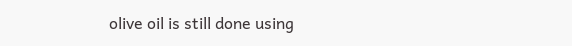olive oil is still done using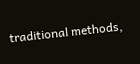traditional methods,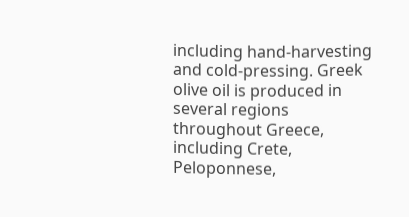including hand-harvesting and cold-pressing. Greek olive oil is produced in several regions throughout Greece, including Crete, Peloponnese,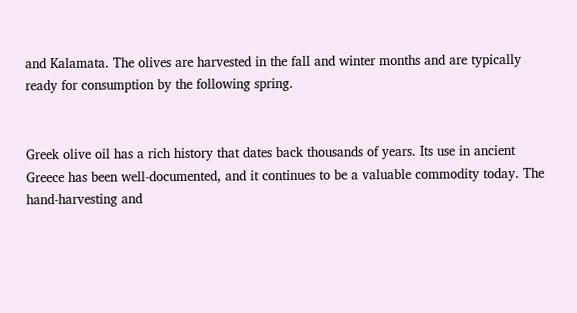and Kalamata. The olives are harvested in the fall and winter months and are typically ready for consumption by the following spring.


Greek olive oil has a rich history that dates back thousands of years. Its use in ancient Greece has been well-documented, and it continues to be a valuable commodity today. The hand-harvesting and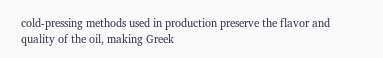cold-pressing methods used in production preserve the flavor and quality of the oil, making Greek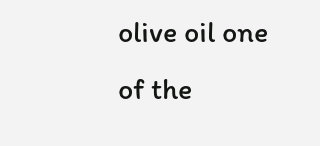olive oil one of the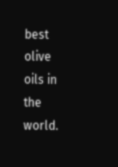best olive oils in the world.